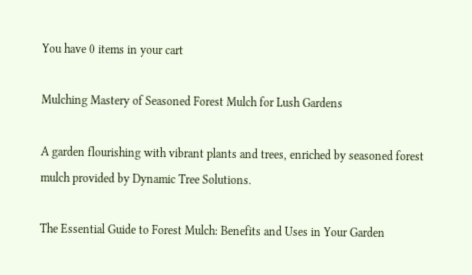You have 0 items in your cart

Mulching Mastery of Seasoned Forest Mulch for Lush Gardens

A garden flourishing with vibrant plants and trees, enriched by seasoned forest mulch provided by Dynamic Tree Solutions.

The Essential Guide to Forest Mulch: Benefits and Uses in Your Garden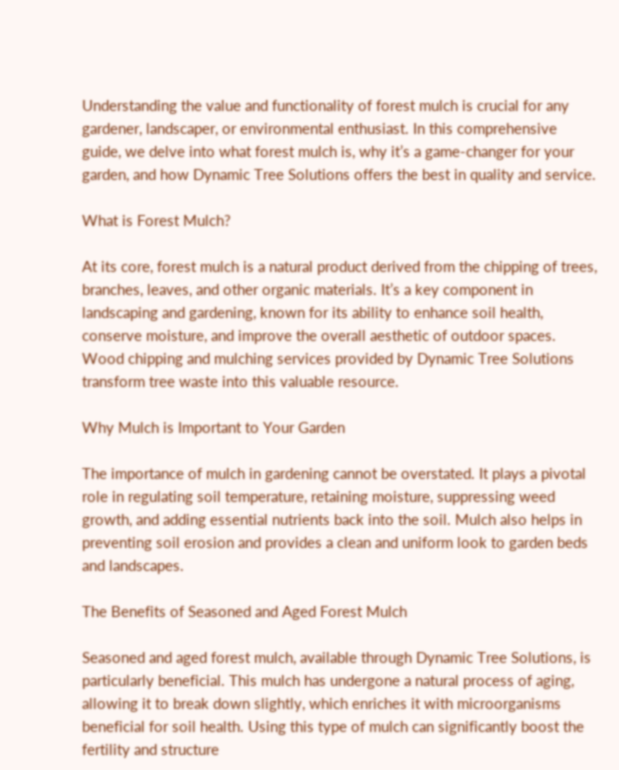Understanding the value and functionality of forest mulch is crucial for any gardener, landscaper, or environmental enthusiast. In this comprehensive guide, we delve into what forest mulch is, why it’s a game-changer for your garden, and how Dynamic Tree Solutions offers the best in quality and service.

What is Forest Mulch?

At its core, forest mulch is a natural product derived from the chipping of trees, branches, leaves, and other organic materials. It’s a key component in landscaping and gardening, known for its ability to enhance soil health, conserve moisture, and improve the overall aesthetic of outdoor spaces. Wood chipping and mulching services provided by Dynamic Tree Solutions transform tree waste into this valuable resource.

Why Mulch is Important to Your Garden

The importance of mulch in gardening cannot be overstated. It plays a pivotal role in regulating soil temperature, retaining moisture, suppressing weed growth, and adding essential nutrients back into the soil. Mulch also helps in preventing soil erosion and provides a clean and uniform look to garden beds and landscapes.

The Benefits of Seasoned and Aged Forest Mulch

Seasoned and aged forest mulch, available through Dynamic Tree Solutions, is particularly beneficial. This mulch has undergone a natural process of aging, allowing it to break down slightly, which enriches it with microorganisms beneficial for soil health. Using this type of mulch can significantly boost the fertility and structure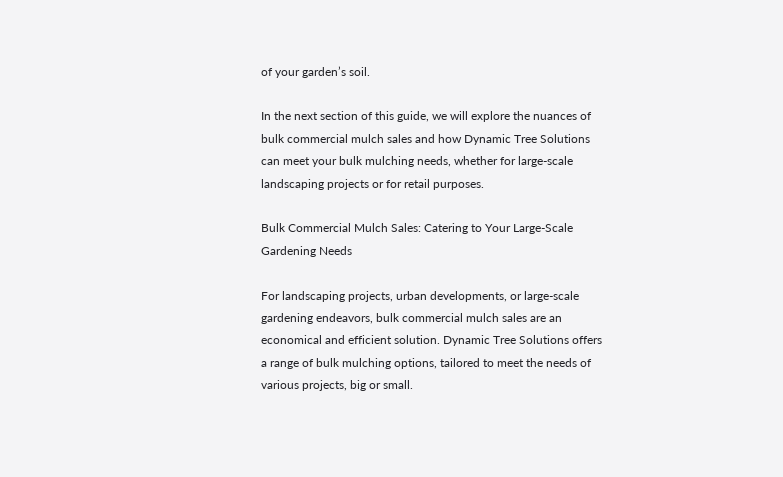of your garden’s soil.

In the next section of this guide, we will explore the nuances of bulk commercial mulch sales and how Dynamic Tree Solutions can meet your bulk mulching needs, whether for large-scale landscaping projects or for retail purposes.

Bulk Commercial Mulch Sales: Catering to Your Large-Scale Gardening Needs

For landscaping projects, urban developments, or large-scale gardening endeavors, bulk commercial mulch sales are an economical and efficient solution. Dynamic Tree Solutions offers a range of bulk mulching options, tailored to meet the needs of various projects, big or small.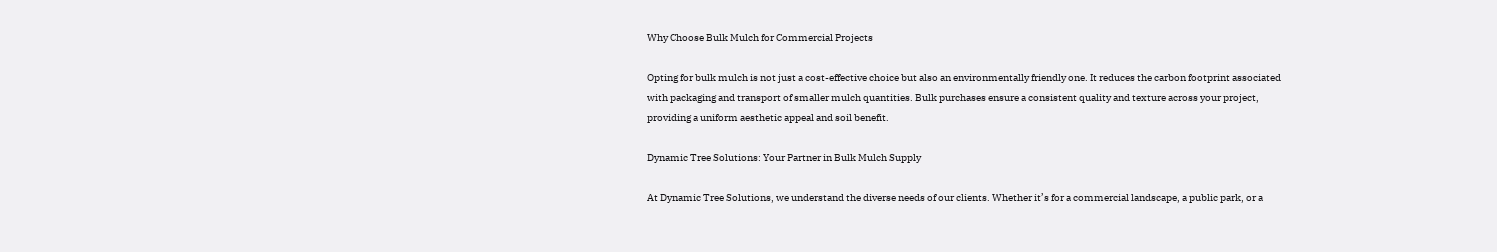Why Choose Bulk Mulch for Commercial Projects

Opting for bulk mulch is not just a cost-effective choice but also an environmentally friendly one. It reduces the carbon footprint associated with packaging and transport of smaller mulch quantities. Bulk purchases ensure a consistent quality and texture across your project, providing a uniform aesthetic appeal and soil benefit.

Dynamic Tree Solutions: Your Partner in Bulk Mulch Supply

At Dynamic Tree Solutions, we understand the diverse needs of our clients. Whether it’s for a commercial landscape, a public park, or a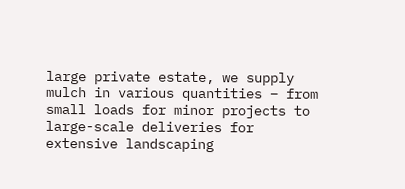large private estate, we supply mulch in various quantities – from small loads for minor projects to large-scale deliveries for extensive landscaping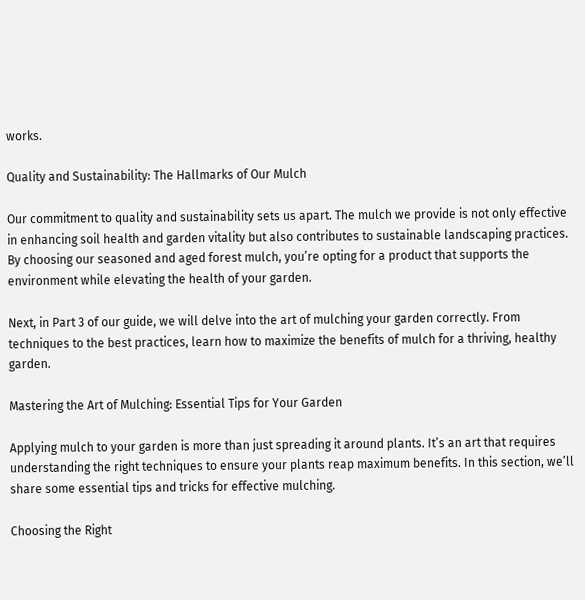works.

Quality and Sustainability: The Hallmarks of Our Mulch

Our commitment to quality and sustainability sets us apart. The mulch we provide is not only effective in enhancing soil health and garden vitality but also contributes to sustainable landscaping practices. By choosing our seasoned and aged forest mulch, you’re opting for a product that supports the environment while elevating the health of your garden.

Next, in Part 3 of our guide, we will delve into the art of mulching your garden correctly. From techniques to the best practices, learn how to maximize the benefits of mulch for a thriving, healthy garden.

Mastering the Art of Mulching: Essential Tips for Your Garden

Applying mulch to your garden is more than just spreading it around plants. It’s an art that requires understanding the right techniques to ensure your plants reap maximum benefits. In this section, we’ll share some essential tips and tricks for effective mulching.

Choosing the Right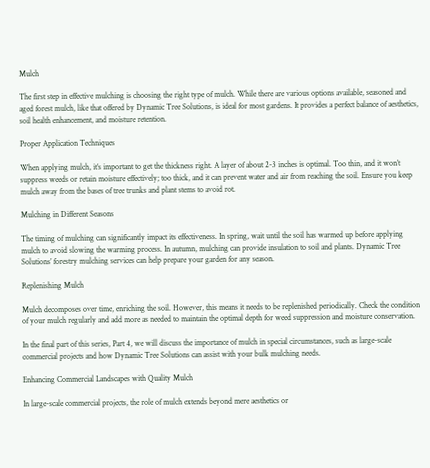Mulch

The first step in effective mulching is choosing the right type of mulch. While there are various options available, seasoned and aged forest mulch, like that offered by Dynamic Tree Solutions, is ideal for most gardens. It provides a perfect balance of aesthetics, soil health enhancement, and moisture retention.

Proper Application Techniques

When applying mulch, it’s important to get the thickness right. A layer of about 2-3 inches is optimal. Too thin, and it won’t suppress weeds or retain moisture effectively; too thick, and it can prevent water and air from reaching the soil. Ensure you keep mulch away from the bases of tree trunks and plant stems to avoid rot.

Mulching in Different Seasons

The timing of mulching can significantly impact its effectiveness. In spring, wait until the soil has warmed up before applying mulch to avoid slowing the warming process. In autumn, mulching can provide insulation to soil and plants. Dynamic Tree Solutions’ forestry mulching services can help prepare your garden for any season.

Replenishing Mulch

Mulch decomposes over time, enriching the soil. However, this means it needs to be replenished periodically. Check the condition of your mulch regularly and add more as needed to maintain the optimal depth for weed suppression and moisture conservation.

In the final part of this series, Part 4, we will discuss the importance of mulch in special circumstances, such as large-scale commercial projects and how Dynamic Tree Solutions can assist with your bulk mulching needs.

Enhancing Commercial Landscapes with Quality Mulch

In large-scale commercial projects, the role of mulch extends beyond mere aesthetics or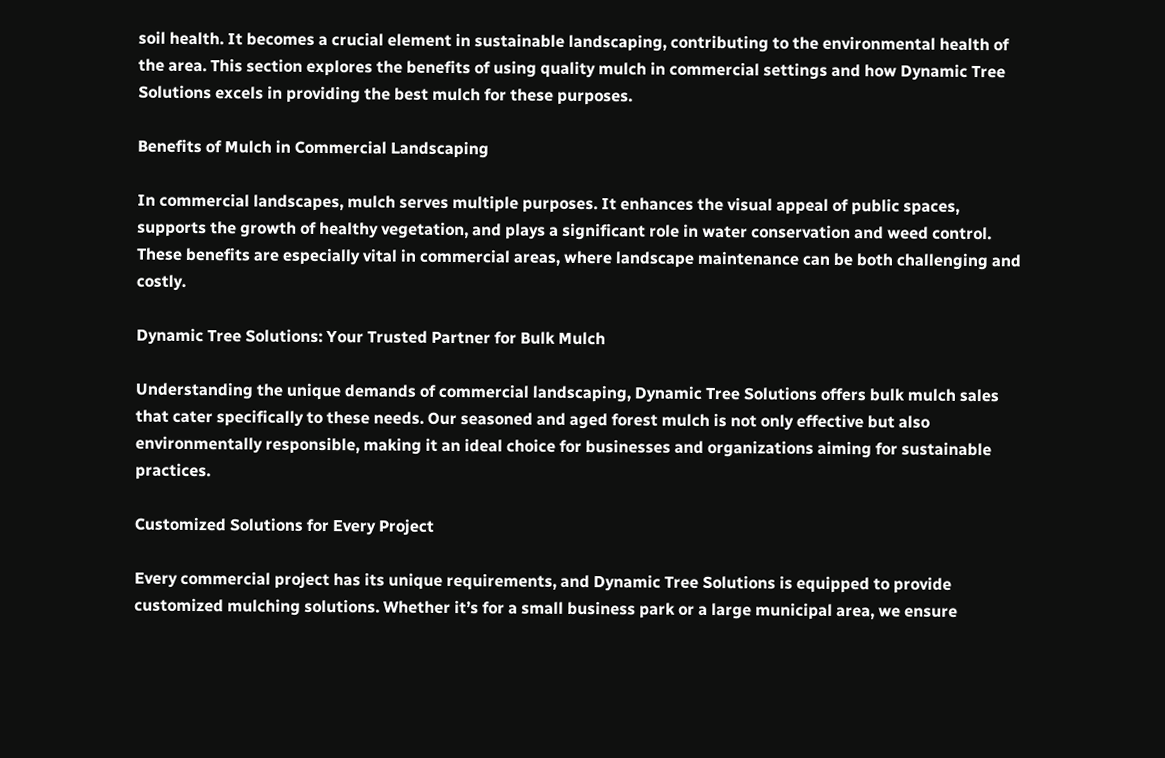soil health. It becomes a crucial element in sustainable landscaping, contributing to the environmental health of the area. This section explores the benefits of using quality mulch in commercial settings and how Dynamic Tree Solutions excels in providing the best mulch for these purposes.

Benefits of Mulch in Commercial Landscaping

In commercial landscapes, mulch serves multiple purposes. It enhances the visual appeal of public spaces, supports the growth of healthy vegetation, and plays a significant role in water conservation and weed control. These benefits are especially vital in commercial areas, where landscape maintenance can be both challenging and costly.

Dynamic Tree Solutions: Your Trusted Partner for Bulk Mulch

Understanding the unique demands of commercial landscaping, Dynamic Tree Solutions offers bulk mulch sales that cater specifically to these needs. Our seasoned and aged forest mulch is not only effective but also environmentally responsible, making it an ideal choice for businesses and organizations aiming for sustainable practices.

Customized Solutions for Every Project

Every commercial project has its unique requirements, and Dynamic Tree Solutions is equipped to provide customized mulching solutions. Whether it’s for a small business park or a large municipal area, we ensure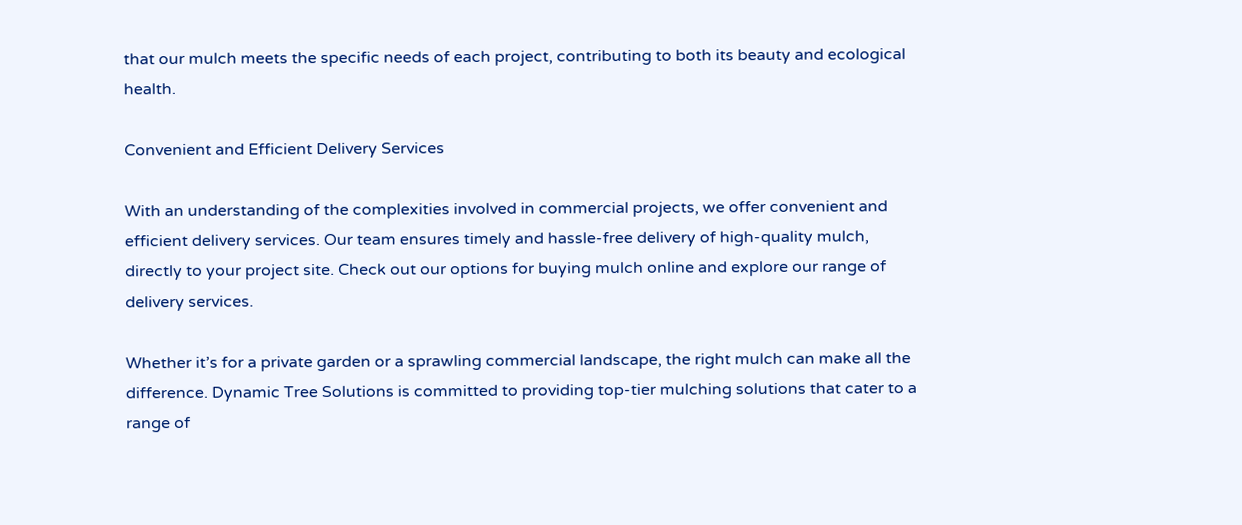that our mulch meets the specific needs of each project, contributing to both its beauty and ecological health.

Convenient and Efficient Delivery Services

With an understanding of the complexities involved in commercial projects, we offer convenient and efficient delivery services. Our team ensures timely and hassle-free delivery of high-quality mulch, directly to your project site. Check out our options for buying mulch online and explore our range of delivery services.

Whether it’s for a private garden or a sprawling commercial landscape, the right mulch can make all the difference. Dynamic Tree Solutions is committed to providing top-tier mulching solutions that cater to a range of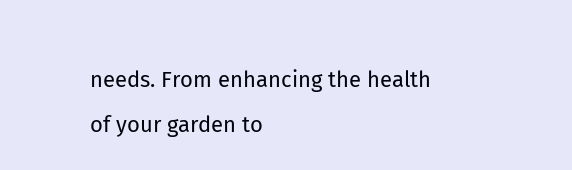needs. From enhancing the health of your garden to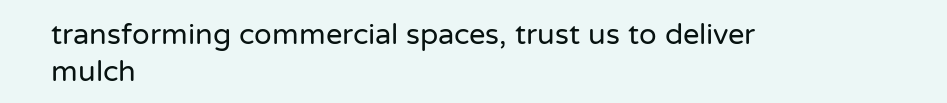transforming commercial spaces, trust us to deliver mulch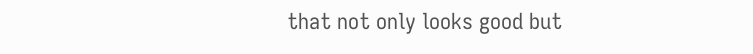that not only looks good but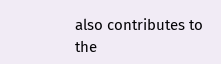also contributes to the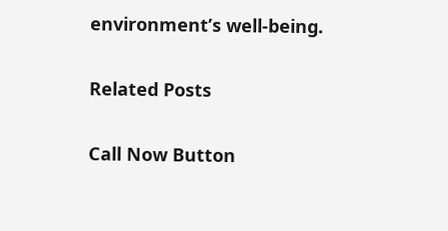environment’s well-being.

Related Posts

Call Now Button